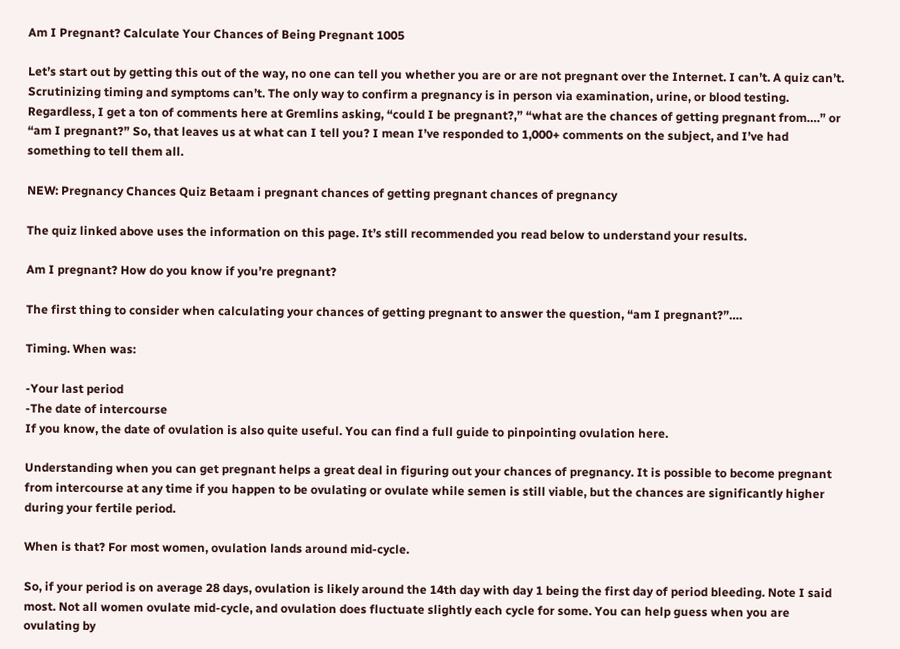Am I Pregnant? Calculate Your Chances of Being Pregnant 1005

Let’s start out by getting this out of the way, no one can tell you whether you are or are not pregnant over the Internet. I can’t. A quiz can’t. Scrutinizing timing and symptoms can’t. The only way to confirm a pregnancy is in person via examination, urine, or blood testing. Regardless, I get a ton of comments here at Gremlins asking, “could I be pregnant?,” “what are the chances of getting pregnant from….” or “am I pregnant?” So, that leaves us at what can I tell you? I mean I’ve responded to 1,000+ comments on the subject, and I’ve had something to tell them all.

NEW: Pregnancy Chances Quiz Betaam i pregnant chances of getting pregnant chances of pregnancy

The quiz linked above uses the information on this page. It’s still recommended you read below to understand your results.

Am I pregnant? How do you know if you’re pregnant?

The first thing to consider when calculating your chances of getting pregnant to answer the question, “am I pregnant?”….

Timing. When was:

-Your last period
-The date of intercourse
If you know, the date of ovulation is also quite useful. You can find a full guide to pinpointing ovulation here.

Understanding when you can get pregnant helps a great deal in figuring out your chances of pregnancy. It is possible to become pregnant from intercourse at any time if you happen to be ovulating or ovulate while semen is still viable, but the chances are significantly higher during your fertile period.

When is that? For most women, ovulation lands around mid-cycle.

So, if your period is on average 28 days, ovulation is likely around the 14th day with day 1 being the first day of period bleeding. Note I said most. Not all women ovulate mid-cycle, and ovulation does fluctuate slightly each cycle for some. You can help guess when you are ovulating by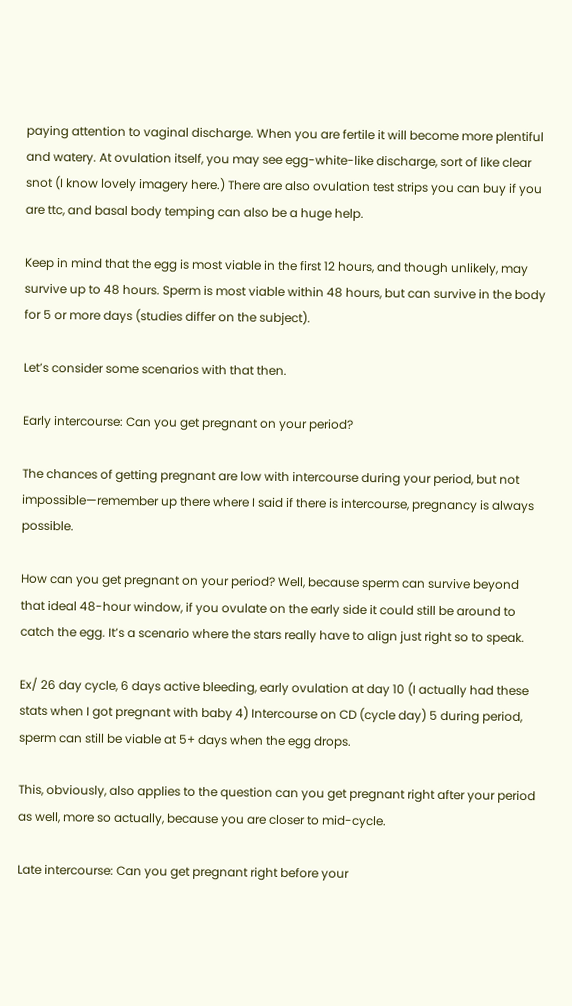paying attention to vaginal discharge. When you are fertile it will become more plentiful and watery. At ovulation itself, you may see egg-white-like discharge, sort of like clear snot (I know lovely imagery here.) There are also ovulation test strips you can buy if you are ttc, and basal body temping can also be a huge help.

Keep in mind that the egg is most viable in the first 12 hours, and though unlikely, may survive up to 48 hours. Sperm is most viable within 48 hours, but can survive in the body for 5 or more days (studies differ on the subject).

Let’s consider some scenarios with that then.

Early intercourse: Can you get pregnant on your period?

The chances of getting pregnant are low with intercourse during your period, but not impossible—remember up there where I said if there is intercourse, pregnancy is always possible.

How can you get pregnant on your period? Well, because sperm can survive beyond that ideal 48-hour window, if you ovulate on the early side it could still be around to catch the egg. It’s a scenario where the stars really have to align just right so to speak.

Ex/ 26 day cycle, 6 days active bleeding, early ovulation at day 10 (I actually had these stats when I got pregnant with baby 4) Intercourse on CD (cycle day) 5 during period, sperm can still be viable at 5+ days when the egg drops.

This, obviously, also applies to the question can you get pregnant right after your period as well, more so actually, because you are closer to mid-cycle.

Late intercourse: Can you get pregnant right before your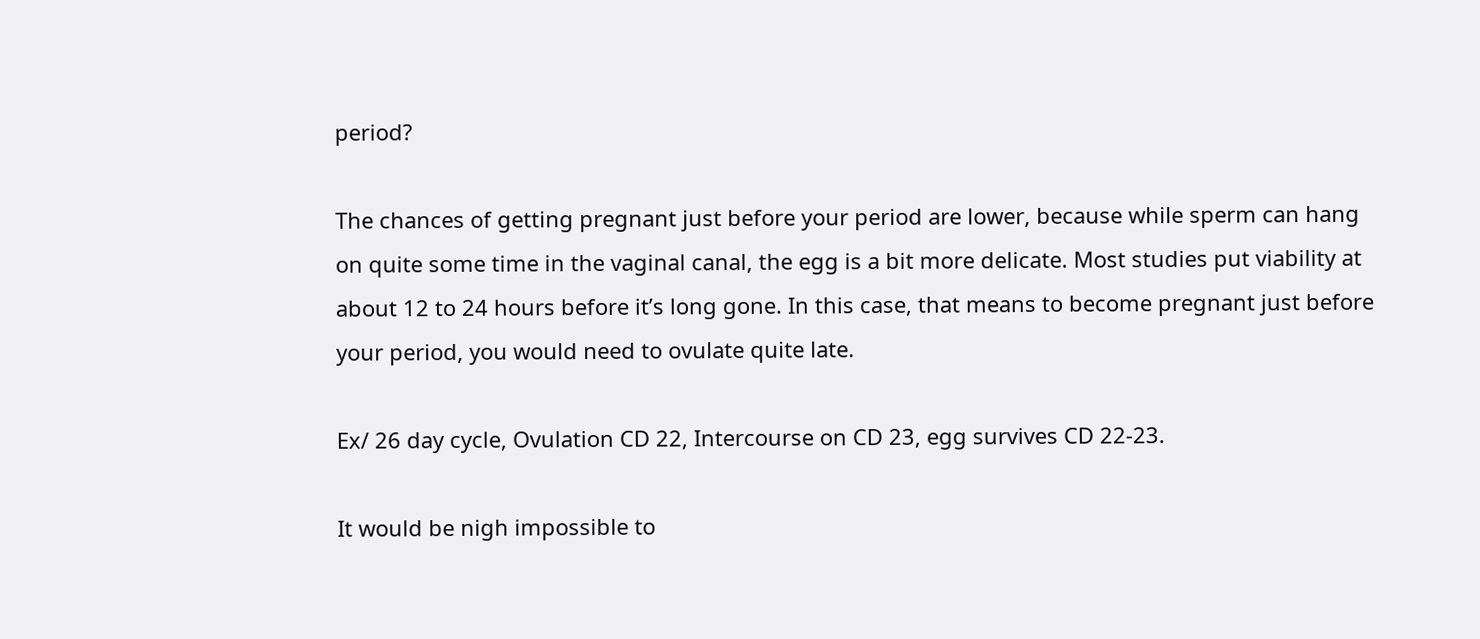period?

The chances of getting pregnant just before your period are lower, because while sperm can hang on quite some time in the vaginal canal, the egg is a bit more delicate. Most studies put viability at about 12 to 24 hours before it’s long gone. In this case, that means to become pregnant just before your period, you would need to ovulate quite late.

Ex/ 26 day cycle, Ovulation CD 22, Intercourse on CD 23, egg survives CD 22-23.

It would be nigh impossible to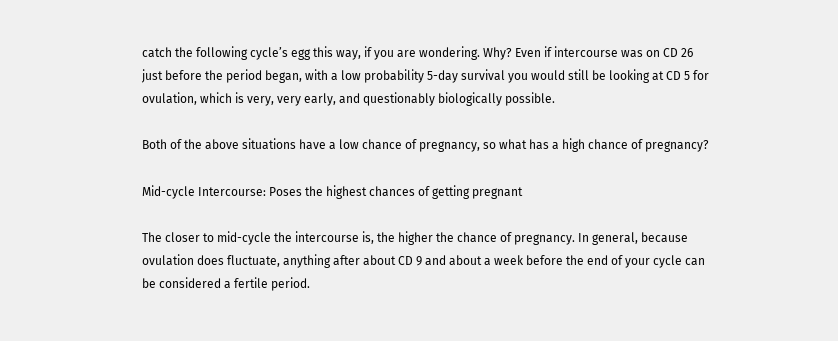catch the following cycle’s egg this way, if you are wondering. Why? Even if intercourse was on CD 26 just before the period began, with a low probability 5-day survival you would still be looking at CD 5 for ovulation, which is very, very early, and questionably biologically possible.

Both of the above situations have a low chance of pregnancy, so what has a high chance of pregnancy?

Mid-cycle Intercourse: Poses the highest chances of getting pregnant

The closer to mid-cycle the intercourse is, the higher the chance of pregnancy. In general, because ovulation does fluctuate, anything after about CD 9 and about a week before the end of your cycle can be considered a fertile period.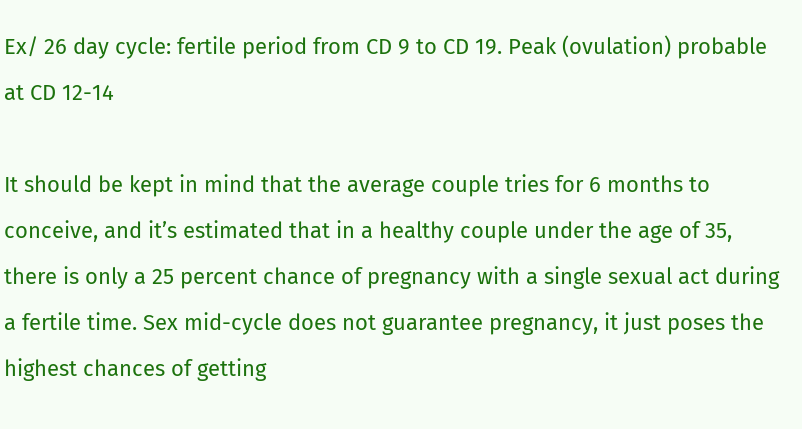Ex/ 26 day cycle: fertile period from CD 9 to CD 19. Peak (ovulation) probable at CD 12-14

It should be kept in mind that the average couple tries for 6 months to conceive, and it’s estimated that in a healthy couple under the age of 35, there is only a 25 percent chance of pregnancy with a single sexual act during a fertile time. Sex mid-cycle does not guarantee pregnancy, it just poses the highest chances of getting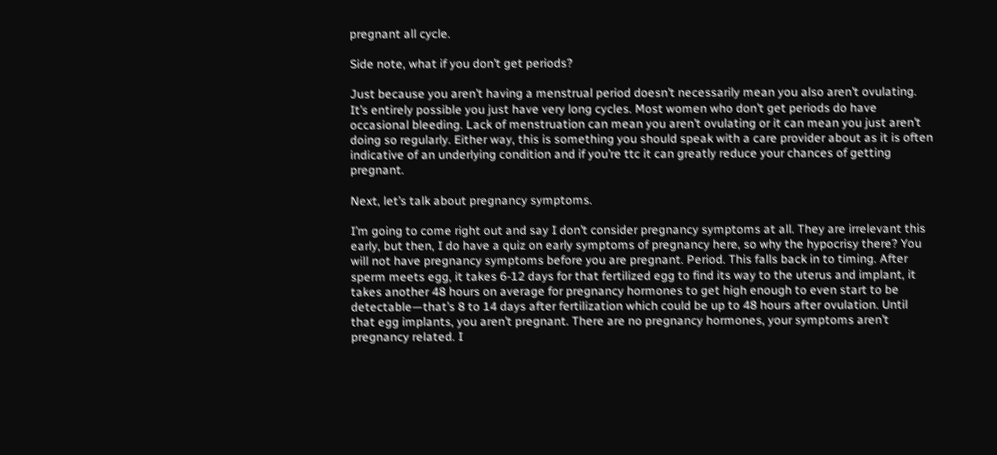pregnant all cycle.

Side note, what if you don’t get periods?

Just because you aren’t having a menstrual period doesn’t necessarily mean you also aren’t ovulating. It’s entirely possible you just have very long cycles. Most women who don’t get periods do have occasional bleeding. Lack of menstruation can mean you aren’t ovulating or it can mean you just aren’t doing so regularly. Either way, this is something you should speak with a care provider about as it is often indicative of an underlying condition and if you’re ttc it can greatly reduce your chances of getting pregnant.

Next, let’s talk about pregnancy symptoms.

I’m going to come right out and say I don’t consider pregnancy symptoms at all. They are irrelevant this early, but then, I do have a quiz on early symptoms of pregnancy here, so why the hypocrisy there? You will not have pregnancy symptoms before you are pregnant. Period. This falls back in to timing. After sperm meets egg, it takes 6-12 days for that fertilized egg to find its way to the uterus and implant, it takes another 48 hours on average for pregnancy hormones to get high enough to even start to be detectable—that’s 8 to 14 days after fertilization which could be up to 48 hours after ovulation. Until that egg implants, you aren’t pregnant. There are no pregnancy hormones, your symptoms aren’t pregnancy related. I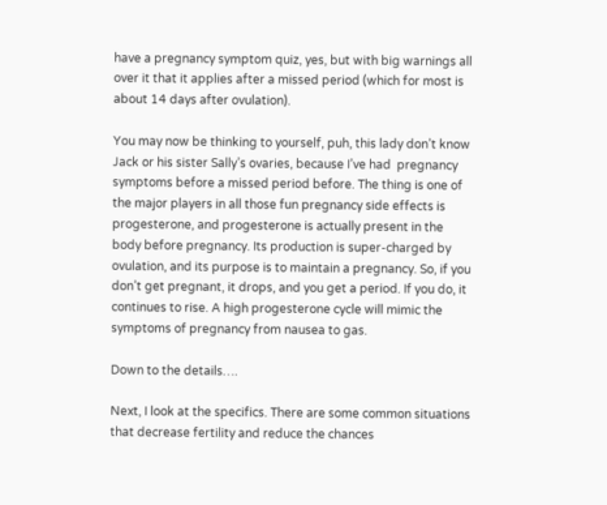have a pregnancy symptom quiz, yes, but with big warnings all over it that it applies after a missed period (which for most is about 14 days after ovulation).

You may now be thinking to yourself, puh, this lady don’t know Jack or his sister Sally’s ovaries, because I’ve had  pregnancy symptoms before a missed period before. The thing is one of the major players in all those fun pregnancy side effects is progesterone, and progesterone is actually present in the body before pregnancy. Its production is super-charged by ovulation, and its purpose is to maintain a pregnancy. So, if you don’t get pregnant, it drops, and you get a period. If you do, it continues to rise. A high progesterone cycle will mimic the symptoms of pregnancy from nausea to gas.

Down to the details….

Next, I look at the specifics. There are some common situations that decrease fertility and reduce the chances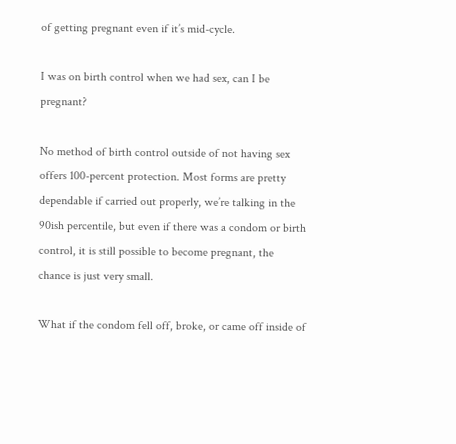of getting pregnant even if it’s mid-cycle.

I was on birth control when we had sex, can I be pregnant?

No method of birth control outside of not having sex offers 100-percent protection. Most forms are pretty dependable if carried out properly, we’re talking in the 90ish percentile, but even if there was a condom or birth control, it is still possible to become pregnant, the chance is just very small.

What if the condom fell off, broke, or came off inside of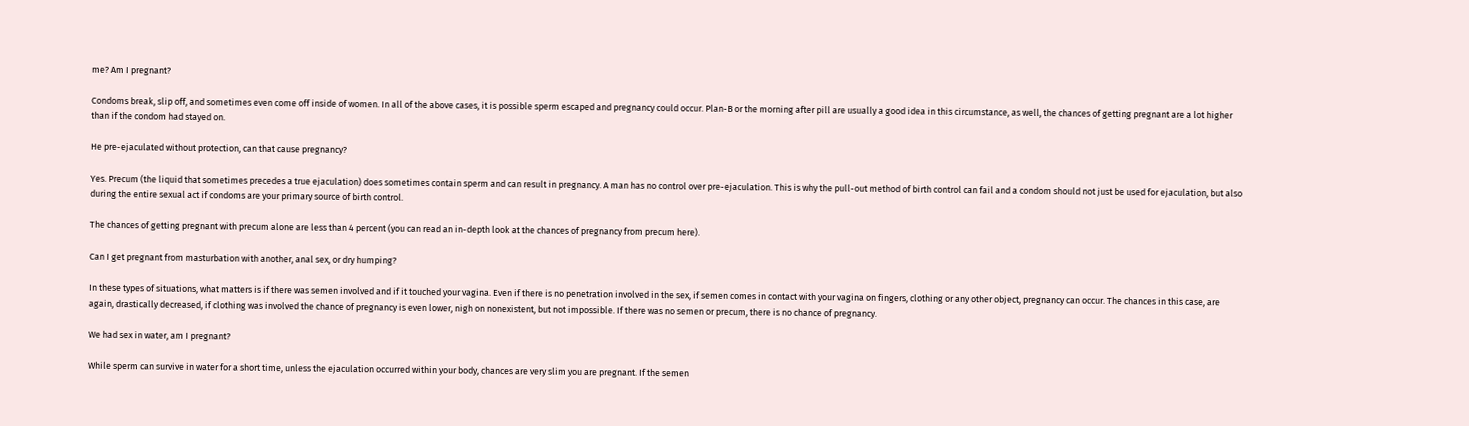me? Am I pregnant?

Condoms break, slip off, and sometimes even come off inside of women. In all of the above cases, it is possible sperm escaped and pregnancy could occur. Plan-B or the morning after pill are usually a good idea in this circumstance, as well, the chances of getting pregnant are a lot higher than if the condom had stayed on.

He pre-ejaculated without protection, can that cause pregnancy?

Yes. Precum (the liquid that sometimes precedes a true ejaculation) does sometimes contain sperm and can result in pregnancy. A man has no control over pre-ejaculation. This is why the pull-out method of birth control can fail and a condom should not just be used for ejaculation, but also during the entire sexual act if condoms are your primary source of birth control.

The chances of getting pregnant with precum alone are less than 4 percent (you can read an in-depth look at the chances of pregnancy from precum here).

Can I get pregnant from masturbation with another, anal sex, or dry humping?

In these types of situations, what matters is if there was semen involved and if it touched your vagina. Even if there is no penetration involved in the sex, if semen comes in contact with your vagina on fingers, clothing or any other object, pregnancy can occur. The chances in this case, are again, drastically decreased, if clothing was involved the chance of pregnancy is even lower, nigh on nonexistent, but not impossible. If there was no semen or precum, there is no chance of pregnancy.

We had sex in water, am I pregnant?

While sperm can survive in water for a short time, unless the ejaculation occurred within your body, chances are very slim you are pregnant. If the semen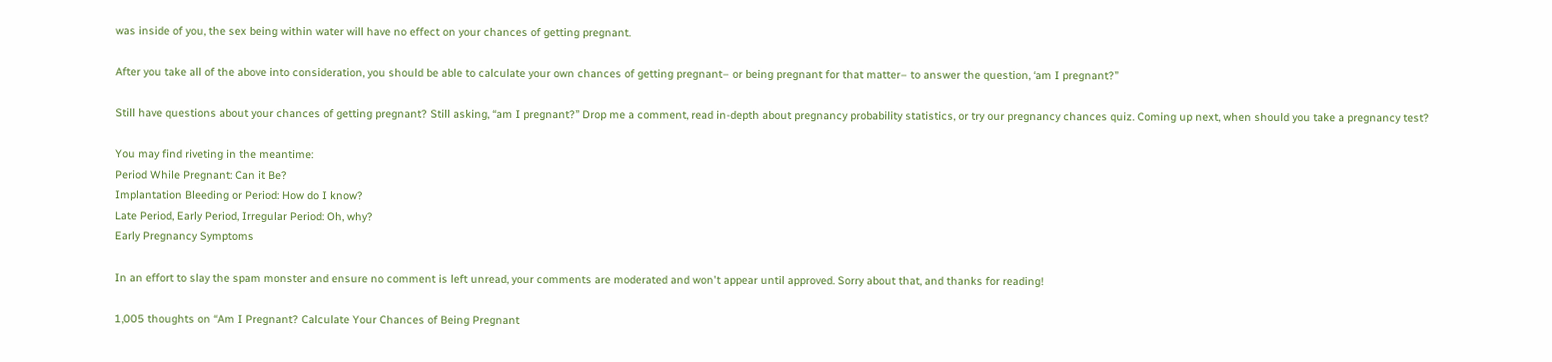was inside of you, the sex being within water will have no effect on your chances of getting pregnant.

After you take all of the above into consideration, you should be able to calculate your own chances of getting pregnant– or being pregnant for that matter– to answer the question, ‘am I pregnant?”

Still have questions about your chances of getting pregnant? Still asking, “am I pregnant?” Drop me a comment, read in-depth about pregnancy probability statistics, or try our pregnancy chances quiz. Coming up next, when should you take a pregnancy test?

You may find riveting in the meantime:
Period While Pregnant: Can it Be?
Implantation Bleeding or Period: How do I know?
Late Period, Early Period, Irregular Period: Oh, why?
Early Pregnancy Symptoms

In an effort to slay the spam monster and ensure no comment is left unread, your comments are moderated and won't appear until approved. Sorry about that, and thanks for reading!

1,005 thoughts on “Am I Pregnant? Calculate Your Chances of Being Pregnant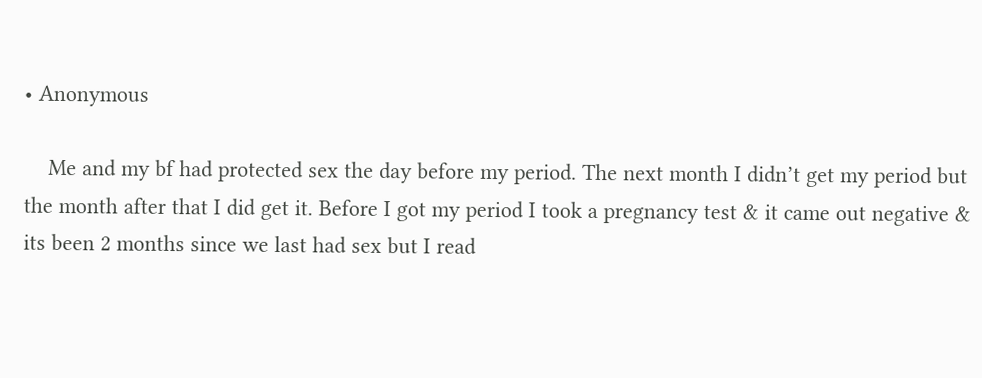• Anonymous

    Me and my bf had protected sex the day before my period. The next month I didn’t get my period but the month after that I did get it. Before I got my period I took a pregnancy test & it came out negative & its been 2 months since we last had sex but I read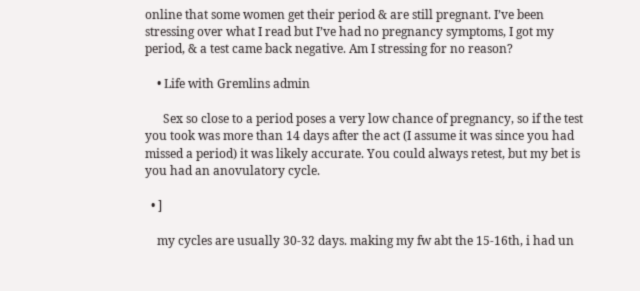online that some women get their period & are still pregnant. I’ve been stressing over what I read but I’ve had no pregnancy symptoms, I got my period, & a test came back negative. Am I stressing for no reason?

    • Life with Gremlins admin

      Sex so close to a period poses a very low chance of pregnancy, so if the test you took was more than 14 days after the act (I assume it was since you had missed a period) it was likely accurate. You could always retest, but my bet is you had an anovulatory cycle.

  • ]

    my cycles are usually 30-32 days. making my fw abt the 15-16th, i had un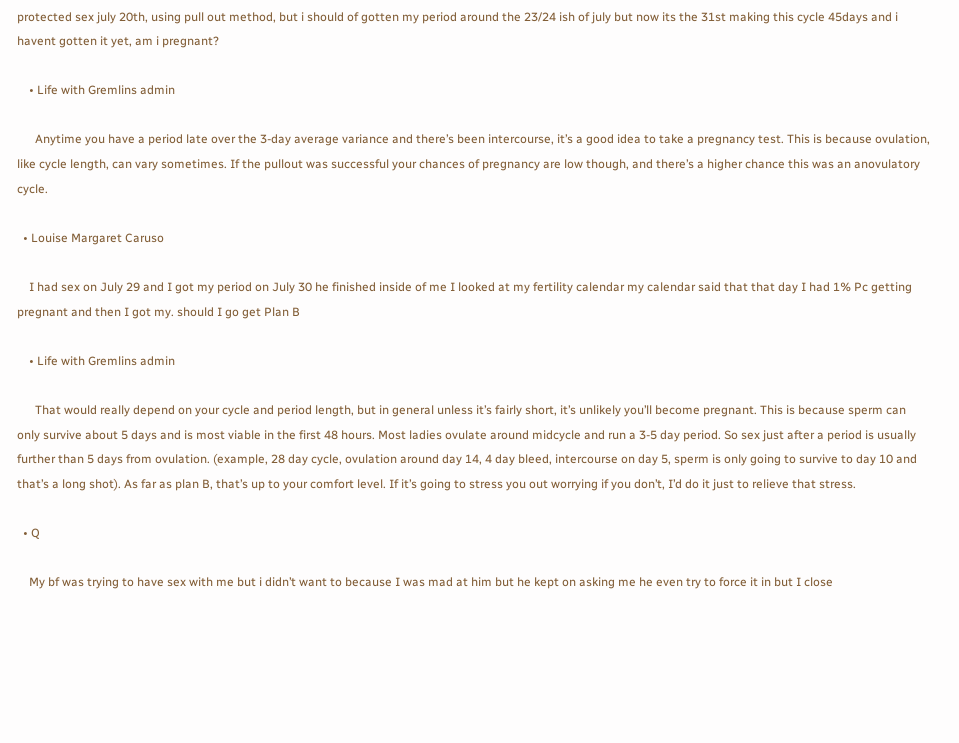protected sex july 20th, using pull out method, but i should of gotten my period around the 23/24 ish of july but now its the 31st making this cycle 45days and i havent gotten it yet, am i pregnant?

    • Life with Gremlins admin

      Anytime you have a period late over the 3-day average variance and there’s been intercourse, it’s a good idea to take a pregnancy test. This is because ovulation, like cycle length, can vary sometimes. If the pullout was successful your chances of pregnancy are low though, and there’s a higher chance this was an anovulatory cycle.

  • Louise Margaret Caruso

    I had sex on July 29 and I got my period on July 30 he finished inside of me I looked at my fertility calendar my calendar said that that day I had 1% Pc getting pregnant and then I got my. should I go get Plan B

    • Life with Gremlins admin

      That would really depend on your cycle and period length, but in general unless it’s fairly short, it’s unlikely you’ll become pregnant. This is because sperm can only survive about 5 days and is most viable in the first 48 hours. Most ladies ovulate around midcycle and run a 3-5 day period. So sex just after a period is usually further than 5 days from ovulation. (example, 28 day cycle, ovulation around day 14, 4 day bleed, intercourse on day 5, sperm is only going to survive to day 10 and that’s a long shot). As far as plan B, that’s up to your comfort level. If it’s going to stress you out worrying if you don’t, I’d do it just to relieve that stress.

  • Q

    My bf was trying to have sex with me but i didn’t want to because I was mad at him but he kept on asking me he even try to force it in but I close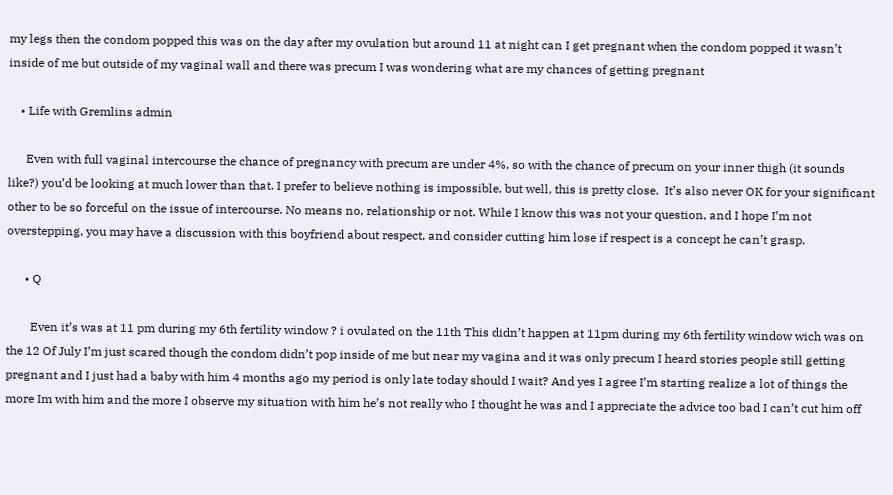my legs then the condom popped this was on the day after my ovulation but around 11 at night can I get pregnant when the condom popped it wasn’t inside of me but outside of my vaginal wall and there was precum I was wondering what are my chances of getting pregnant

    • Life with Gremlins admin

      Even with full vaginal intercourse the chance of pregnancy with precum are under 4%, so with the chance of precum on your inner thigh (it sounds like?) you’d be looking at much lower than that. I prefer to believe nothing is impossible, but well, this is pretty close.  It’s also never OK for your significant other to be so forceful on the issue of intercourse. No means no, relationship or not. While I know this was not your question, and I hope I’m not overstepping, you may have a discussion with this boyfriend about respect, and consider cutting him lose if respect is a concept he can’t grasp.

      • Q

        Even it’s was at 11 pm during my 6th fertility window ? i ovulated on the 11th This didn’t happen at 11pm during my 6th fertility window wich was on the 12 Of July I’m just scared though the condom didn’t pop inside of me but near my vagina and it was only precum I heard stories people still getting pregnant and I just had a baby with him 4 months ago my period is only late today should I wait? And yes I agree I’m starting realize a lot of things the more Im with him and the more I observe my situation with him he’s not really who I thought he was and I appreciate the advice too bad I can’t cut him off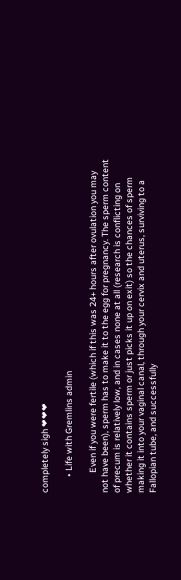completely sigh ❤❤❤

        • Life with Gremlins admin

          Even if you were fertile (which if this was 24+ hours after ovulation you may not have been), sperm has to make it to the egg for pregnancy. The sperm content of precum is relatively low, and in cases none at all (research is conflicting on whether it contains sperm or just picks it up on exit) so the chances of sperm making it into your vaginal canal, through your cervix and uterus, surviving to a Fallopian tube, and successfully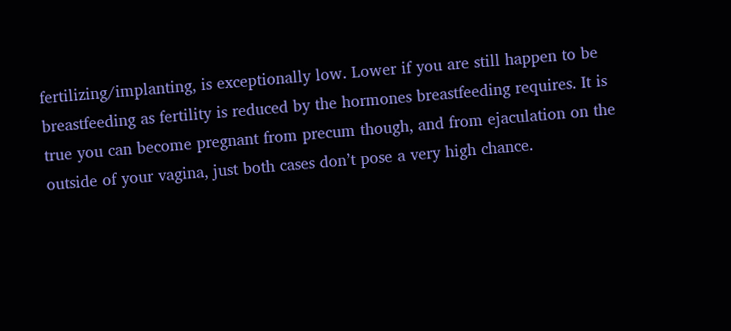fertilizing/implanting, is exceptionally low. Lower if you are still happen to be breastfeeding as fertility is reduced by the hormones breastfeeding requires. It is true you can become pregnant from precum though, and from ejaculation on the outside of your vagina, just both cases don’t pose a very high chance.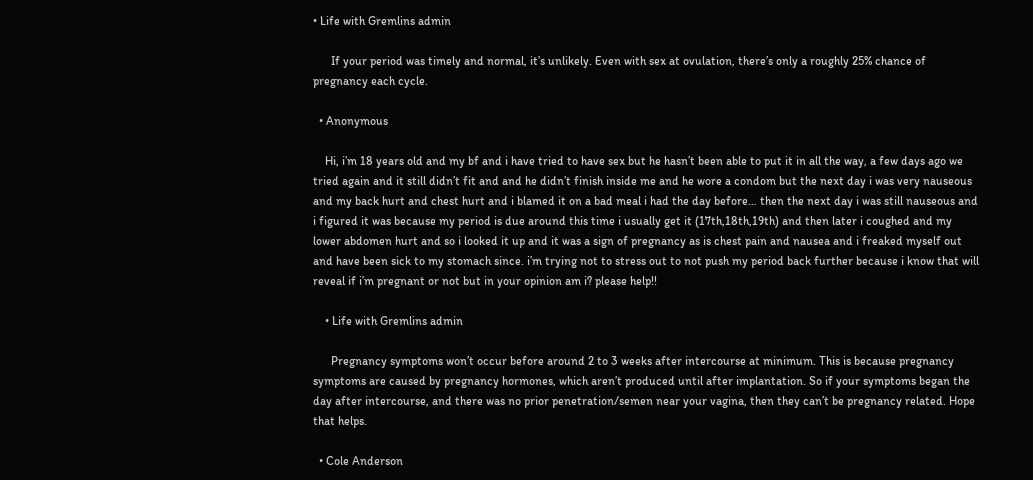• Life with Gremlins admin

      If your period was timely and normal, it’s unlikely. Even with sex at ovulation, there’s only a roughly 25% chance of pregnancy each cycle.

  • Anonymous

    Hi, i’m 18 years old and my bf and i have tried to have sex but he hasn’t been able to put it in all the way, a few days ago we tried again and it still didn’t fit and and he didn’t finish inside me and he wore a condom but the next day i was very nauseous and my back hurt and chest hurt and i blamed it on a bad meal i had the day before… then the next day i was still nauseous and i figured it was because my period is due around this time i usually get it (17th,18th,19th) and then later i coughed and my lower abdomen hurt and so i looked it up and it was a sign of pregnancy as is chest pain and nausea and i freaked myself out and have been sick to my stomach since. i’m trying not to stress out to not push my period back further because i know that will reveal if i’m pregnant or not but in your opinion am i? please help!!

    • Life with Gremlins admin

      Pregnancy symptoms won’t occur before around 2 to 3 weeks after intercourse at minimum. This is because pregnancy symptoms are caused by pregnancy hormones, which aren’t produced until after implantation. So if your symptoms began the day after intercourse, and there was no prior penetration/semen near your vagina, then they can’t be pregnancy related. Hope that helps.

  • Cole Anderson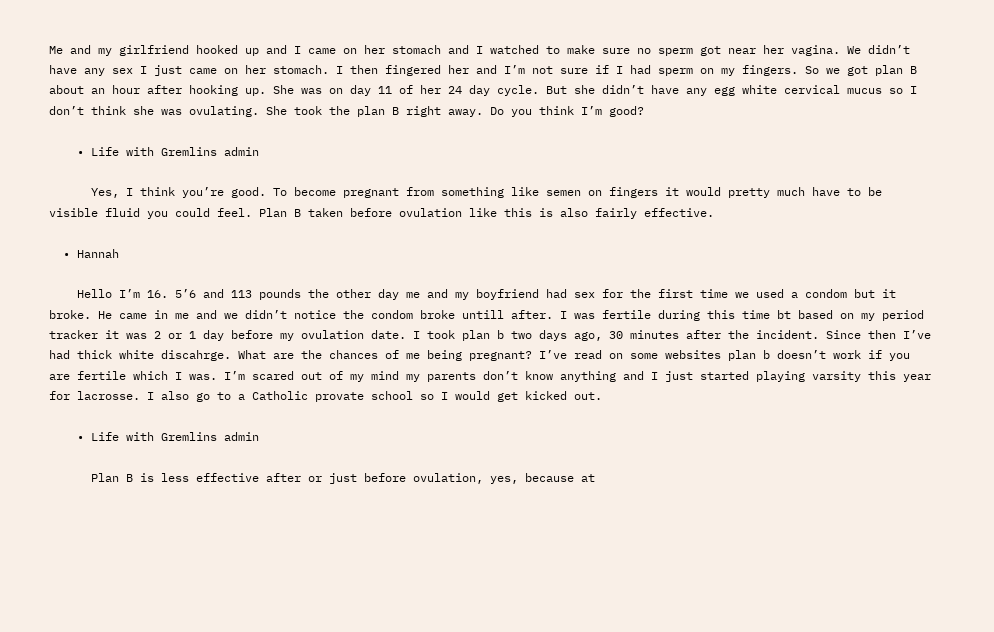Me and my girlfriend hooked up and I came on her stomach and I watched to make sure no sperm got near her vagina. We didn’t have any sex I just came on her stomach. I then fingered her and I’m not sure if I had sperm on my fingers. So we got plan B about an hour after hooking up. She was on day 11 of her 24 day cycle. But she didn’t have any egg white cervical mucus so I don’t think she was ovulating. She took the plan B right away. Do you think I’m good?

    • Life with Gremlins admin

      Yes, I think you’re good. To become pregnant from something like semen on fingers it would pretty much have to be visible fluid you could feel. Plan B taken before ovulation like this is also fairly effective.

  • Hannah

    Hello I’m 16. 5’6 and 113 pounds the other day me and my boyfriend had sex for the first time we used a condom but it broke. He came in me and we didn’t notice the condom broke untill after. I was fertile during this time bt based on my period tracker it was 2 or 1 day before my ovulation date. I took plan b two days ago, 30 minutes after the incident. Since then I’ve had thick white discahrge. What are the chances of me being pregnant? I’ve read on some websites plan b doesn’t work if you are fertile which I was. I’m scared out of my mind my parents don’t know anything and I just started playing varsity this year for lacrosse. I also go to a Catholic provate school so I would get kicked out.

    • Life with Gremlins admin

      Plan B is less effective after or just before ovulation, yes, because at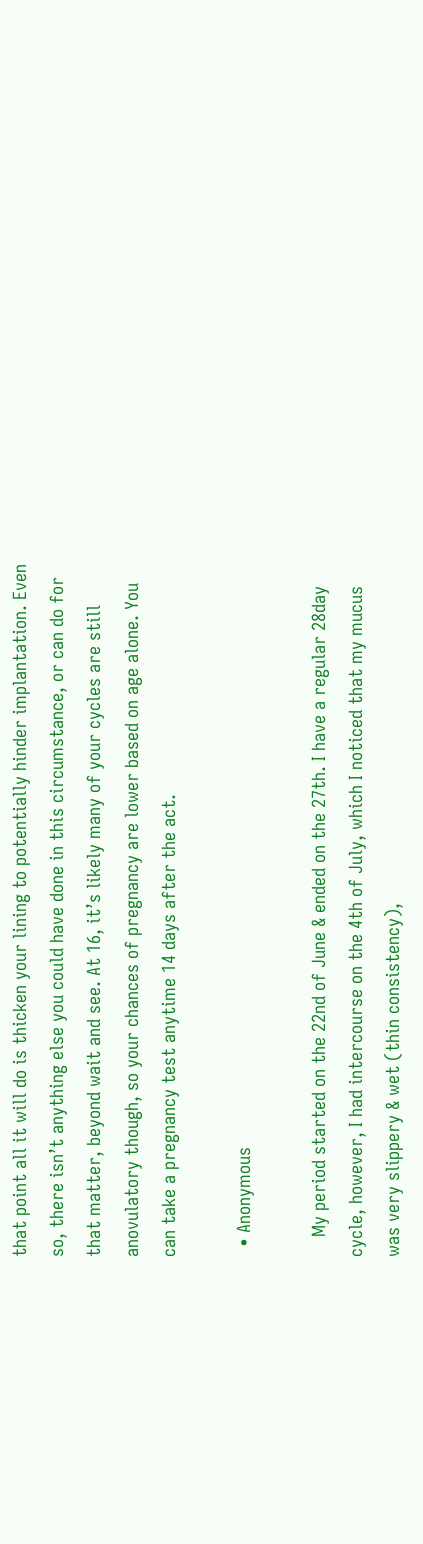that point all it will do is thicken your lining to potentially hinder implantation. Even so, there isn’t anything else you could have done in this circumstance, or can do for that matter, beyond wait and see. At 16, it’s likely many of your cycles are still anovulatory though, so your chances of pregnancy are lower based on age alone. You can take a pregnancy test anytime 14 days after the act.

  • Anonymous

    My period started on the 22nd of June & ended on the 27th. I have a regular 28day cycle, however, I had intercourse on the 4th of July, which I noticed that my mucus was very slippery & wet (thin consistency),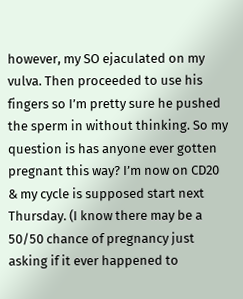however, my SO ejaculated on my vulva. Then proceeded to use his fingers so I’m pretty sure he pushed the sperm in without thinking. So my question is has anyone ever gotten pregnant this way? I’m now on CD20 & my cycle is supposed start next Thursday. (I know there may be a 50/50 chance of pregnancy just asking if it ever happened to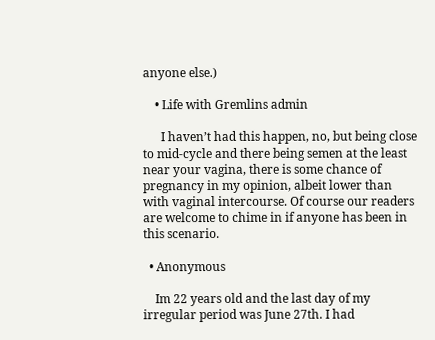anyone else.)

    • Life with Gremlins admin

      I haven’t had this happen, no, but being close to mid-cycle and there being semen at the least near your vagina, there is some chance of pregnancy in my opinion, albeit lower than with vaginal intercourse. Of course our readers are welcome to chime in if anyone has been in this scenario.

  • Anonymous

    Im 22 years old and the last day of my irregular period was June 27th. I had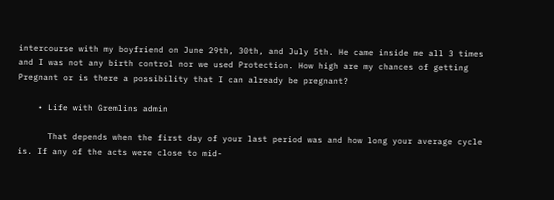intercourse with my boyfriend on June 29th, 30th, and July 5th. He came inside me all 3 times and I was not any birth control nor we used Protection. How high are my chances of getting Pregnant or is there a possibility that I can already be pregnant?

    • Life with Gremlins admin

      That depends when the first day of your last period was and how long your average cycle is. If any of the acts were close to mid-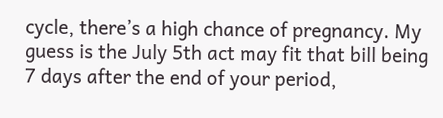cycle, there’s a high chance of pregnancy. My guess is the July 5th act may fit that bill being 7 days after the end of your period,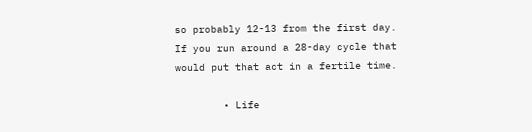so probably 12-13 from the first day. If you run around a 28-day cycle that would put that act in a fertile time.

        • Life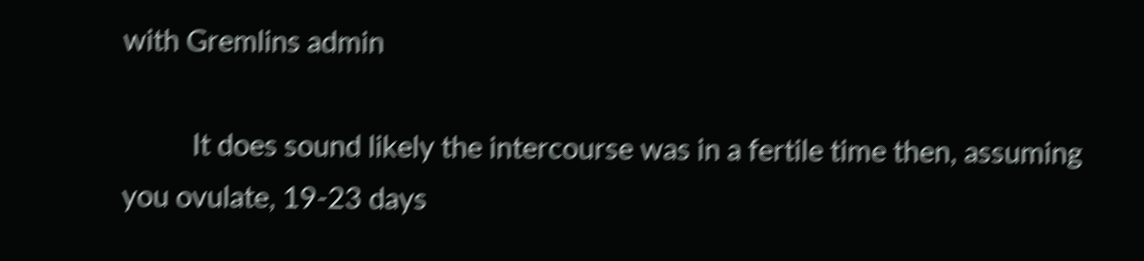with Gremlins admin

          It does sound likely the intercourse was in a fertile time then, assuming you ovulate, 19-23 days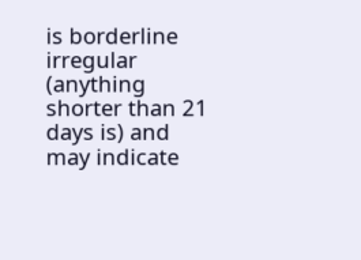is borderline irregular (anything shorter than 21 days is) and may indicate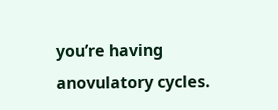you’re having anovulatory cycles.